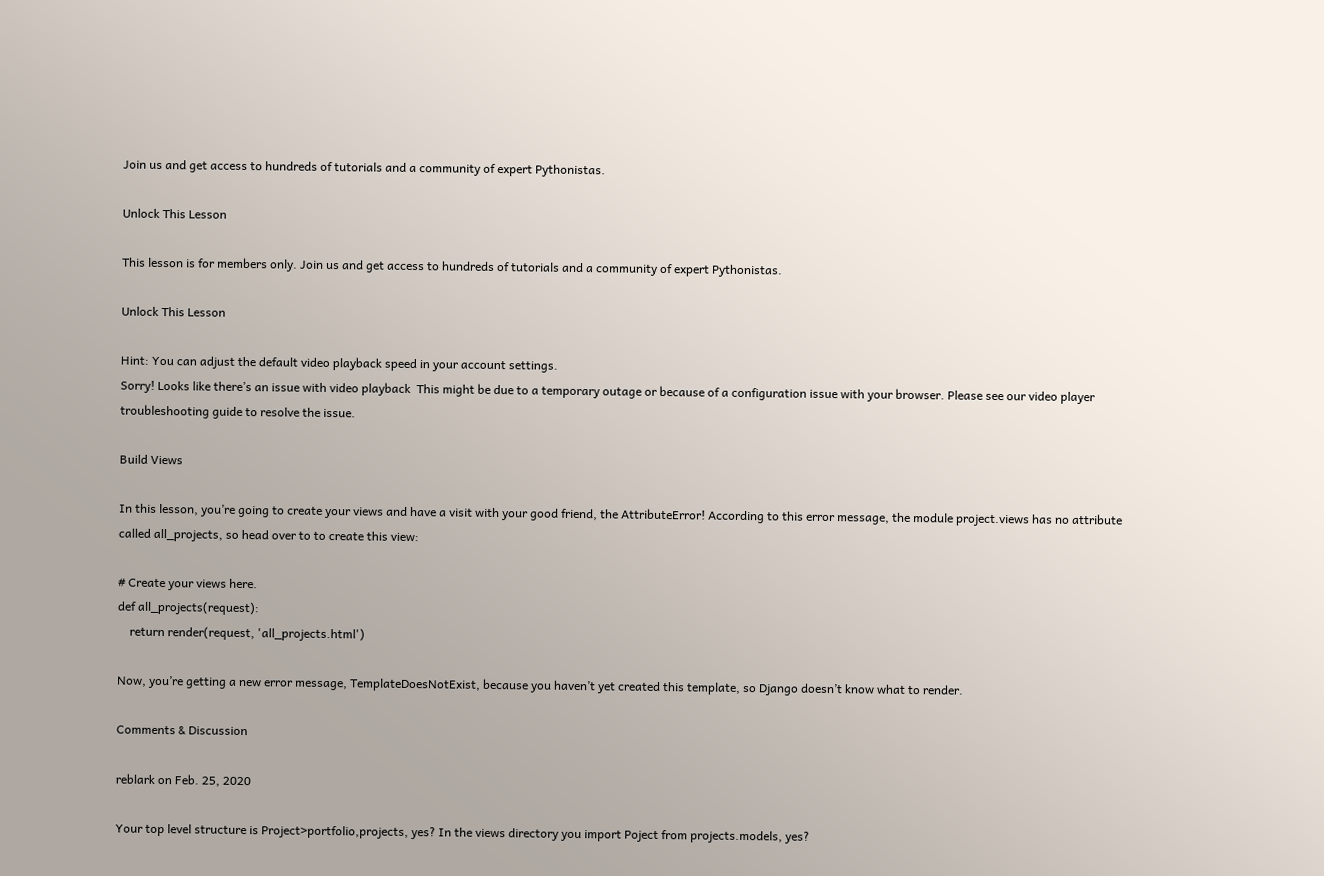Join us and get access to hundreds of tutorials and a community of expert Pythonistas.

Unlock This Lesson

This lesson is for members only. Join us and get access to hundreds of tutorials and a community of expert Pythonistas.

Unlock This Lesson

Hint: You can adjust the default video playback speed in your account settings.
Sorry! Looks like there’s an issue with video playback  This might be due to a temporary outage or because of a configuration issue with your browser. Please see our video player troubleshooting guide to resolve the issue.

Build Views

In this lesson, you’re going to create your views and have a visit with your good friend, the AttributeError! According to this error message, the module project.views has no attribute called all_projects, so head over to to create this view:

# Create your views here.
def all_projects(request):
    return render(request, 'all_projects.html')

Now, you’re getting a new error message, TemplateDoesNotExist, because you haven’t yet created this template, so Django doesn’t know what to render.

Comments & Discussion

reblark on Feb. 25, 2020

Your top level structure is Project>portfolio,projects, yes? In the views directory you import Poject from projects.models, yes?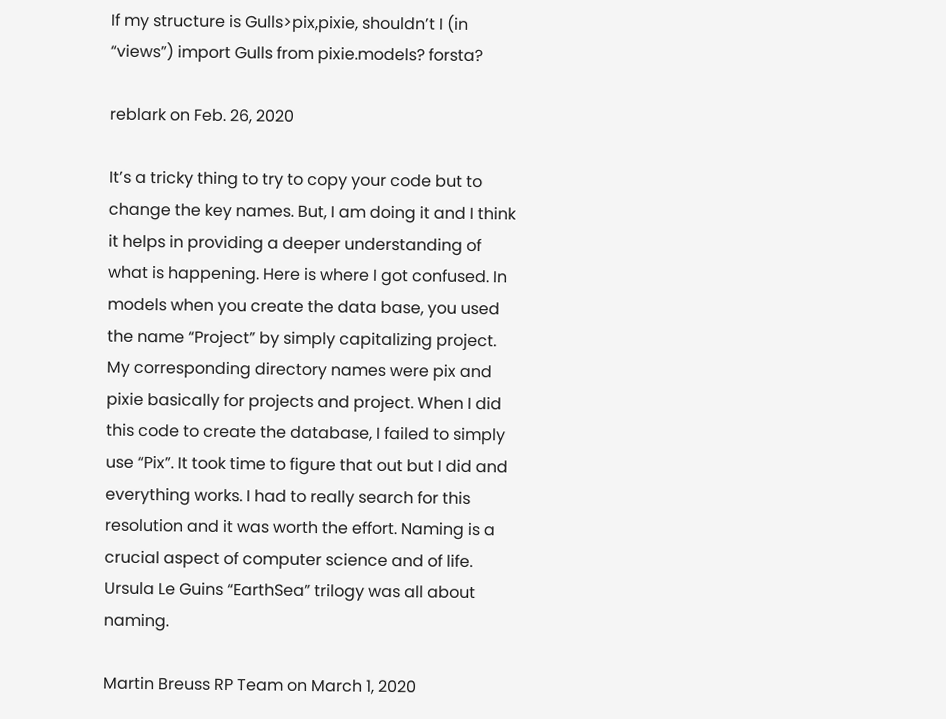If my structure is Gulls>pix,pixie, shouldn’t I (in “views”) import Gulls from pixie.models? forsta?

reblark on Feb. 26, 2020

It’s a tricky thing to try to copy your code but to change the key names. But, I am doing it and I think it helps in providing a deeper understanding of what is happening. Here is where I got confused. In models when you create the data base, you used the name “Project” by simply capitalizing project. My corresponding directory names were pix and pixie basically for projects and project. When I did this code to create the database, I failed to simply use “Pix”. It took time to figure that out but I did and everything works. I had to really search for this resolution and it was worth the effort. Naming is a crucial aspect of computer science and of life. Ursula Le Guins “EarthSea” trilogy was all about naming.

Martin Breuss RP Team on March 1, 2020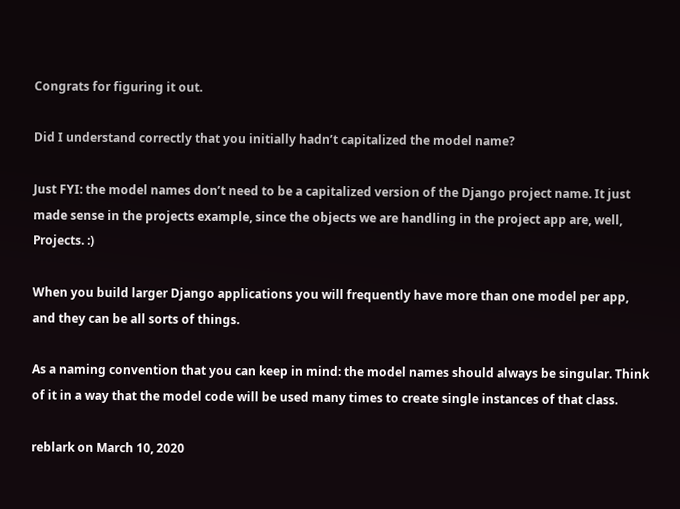Congrats for figuring it out.

Did I understand correctly that you initially hadn’t capitalized the model name?

Just FYI: the model names don’t need to be a capitalized version of the Django project name. It just made sense in the projects example, since the objects we are handling in the project app are, well, Projects. :)

When you build larger Django applications you will frequently have more than one model per app, and they can be all sorts of things.

As a naming convention that you can keep in mind: the model names should always be singular. Think of it in a way that the model code will be used many times to create single instances of that class.

reblark on March 10, 2020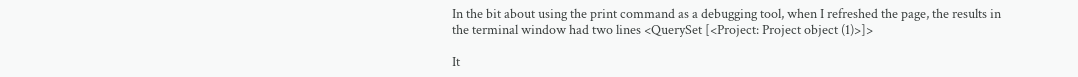In the bit about using the print command as a debugging tool, when I refreshed the page, the results in the terminal window had two lines <QuerySet [<Project: Project object (1)>]>

It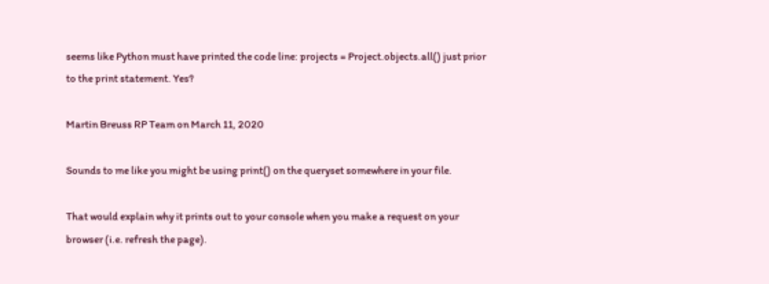seems like Python must have printed the code line: projects = Project.objects.all() just prior to the print statement. Yes?

Martin Breuss RP Team on March 11, 2020

Sounds to me like you might be using print() on the queryset somewhere in your file.

That would explain why it prints out to your console when you make a request on your browser (i.e. refresh the page).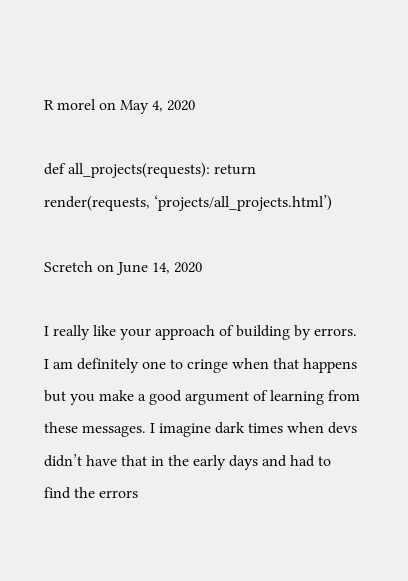R morel on May 4, 2020

def all_projects(requests): return render(requests, ‘projects/all_projects.html’)

Scretch on June 14, 2020

I really like your approach of building by errors. I am definitely one to cringe when that happens but you make a good argument of learning from these messages. I imagine dark times when devs didn’t have that in the early days and had to find the errors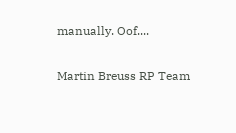manually. Oof....

Martin Breuss RP Team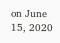on June 15, 2020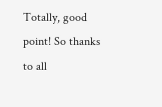Totally, good point! So thanks to all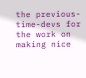the previous-time-devs for the work on making nice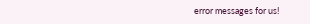error messages for us!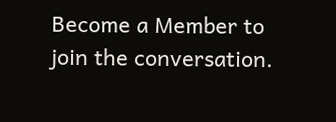Become a Member to join the conversation.